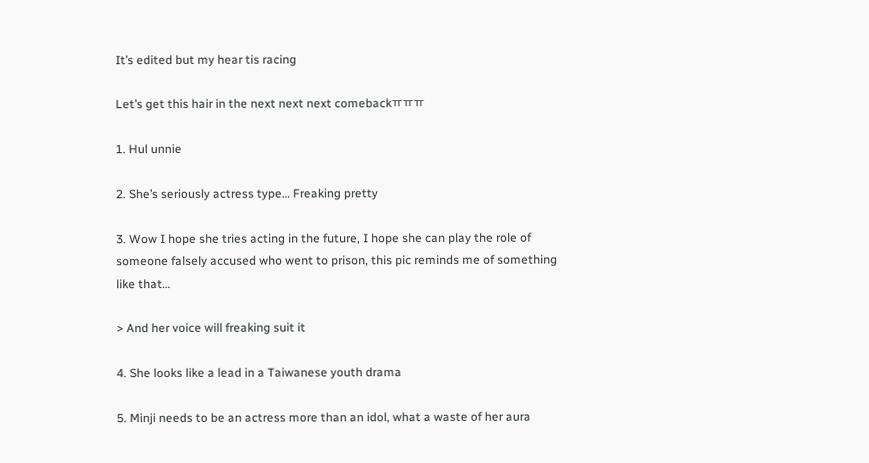It’s edited but my hear tis racing

Let’s get this hair in the next next next comebackㅠㅠㅠ

1. Hul unnie

2. She’s seriously actress type… Freaking pretty

3. Wow I hope she tries acting in the future, I hope she can play the role of someone falsely accused who went to prison, this pic reminds me of something like that…

> And her voice will freaking suit it

4. She looks like a lead in a Taiwanese youth drama

5. Minji needs to be an actress more than an idol, what a waste of her aura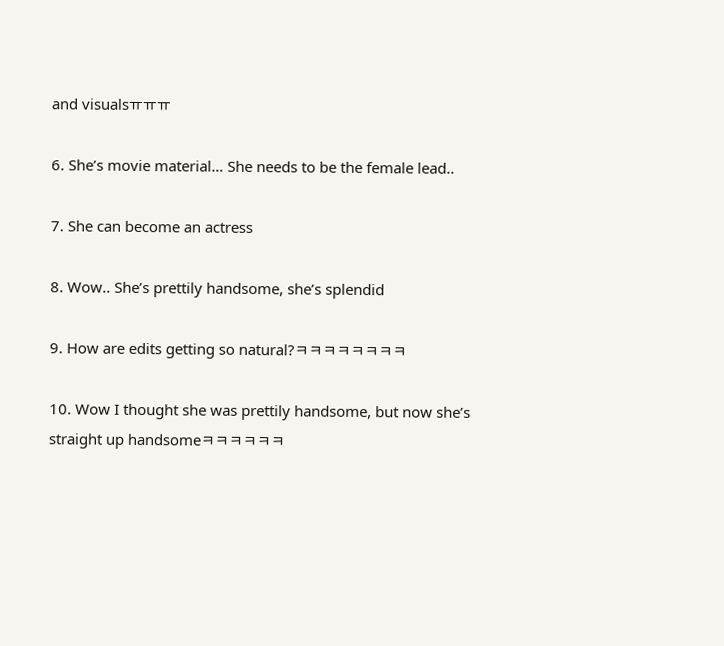and visualsㅠㅠㅠ

6. She’s movie material… She needs to be the female lead..

7. She can become an actress

8. Wow.. She’s prettily handsome, she’s splendid

9. How are edits getting so natural?ㅋㅋㅋㅋㅋㅋㅋㅋ

10. Wow I thought she was prettily handsome, but now she’s straight up handsomeㅋㅋㅋㅋㅋㅋ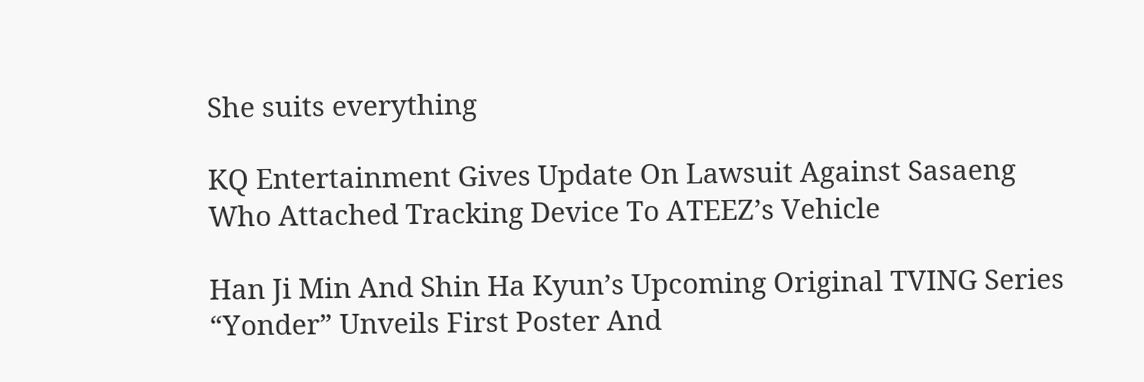She suits everything

KQ Entertainment Gives Update On Lawsuit Against Sasaeng Who Attached Tracking Device To ATEEZ’s Vehicle

Han Ji Min And Shin Ha Kyun’s Upcoming Original TVING Series “Yonder” Unveils First Poster And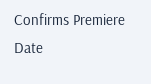Confirms Premiere Date